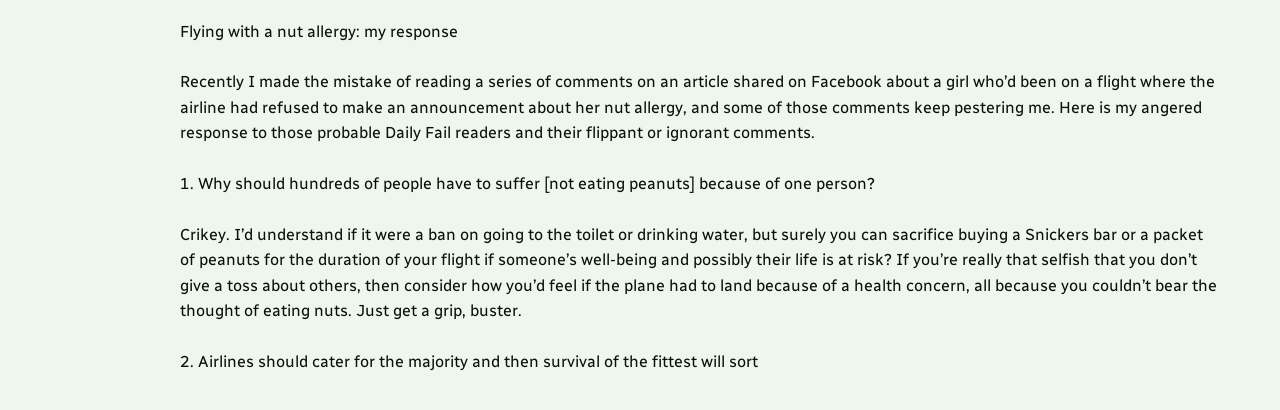Flying with a nut allergy: my response

Recently I made the mistake of reading a series of comments on an article shared on Facebook about a girl who’d been on a flight where the airline had refused to make an announcement about her nut allergy, and some of those comments keep pestering me. Here is my angered response to those probable Daily Fail readers and their flippant or ignorant comments.

1. Why should hundreds of people have to suffer [not eating peanuts] because of one person?

Crikey. I’d understand if it were a ban on going to the toilet or drinking water, but surely you can sacrifice buying a Snickers bar or a packet of peanuts for the duration of your flight if someone’s well-being and possibly their life is at risk? If you’re really that selfish that you don’t give a toss about others, then consider how you’d feel if the plane had to land because of a health concern, all because you couldn’t bear the thought of eating nuts. Just get a grip, buster.

2. Airlines should cater for the majority and then survival of the fittest will sort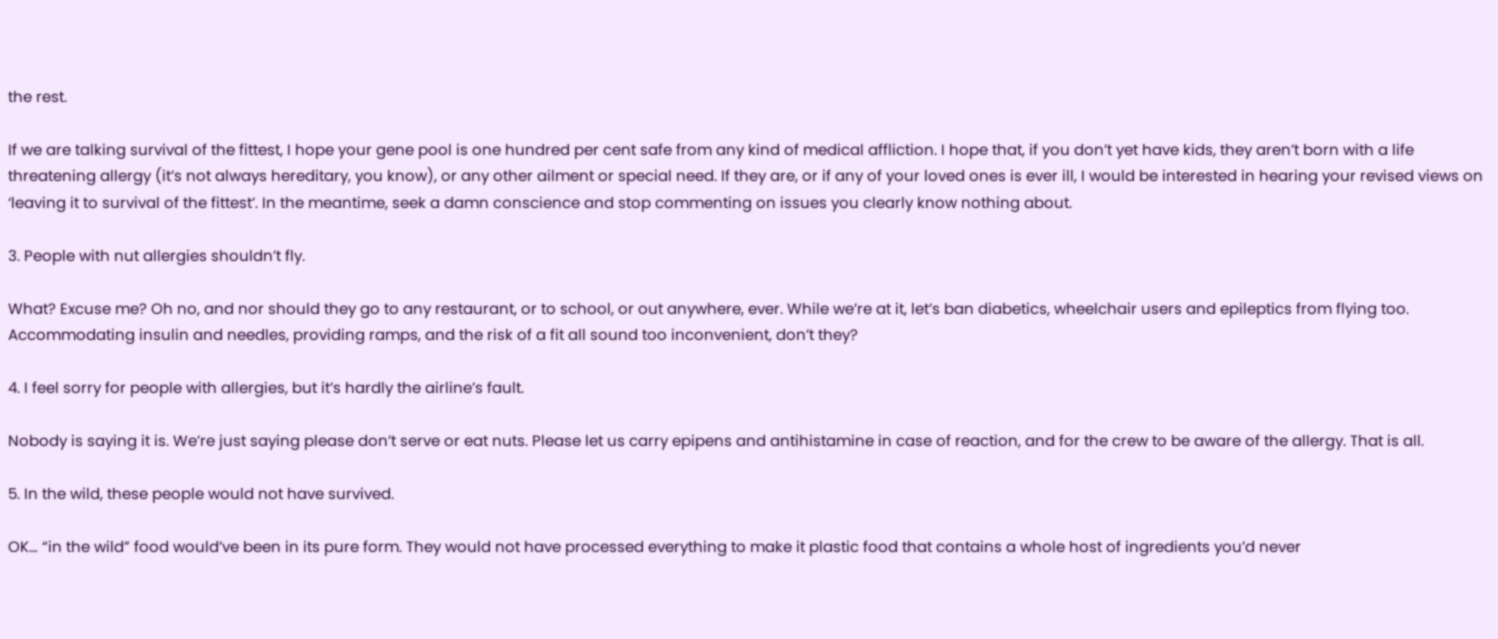the rest.

If we are talking survival of the fittest, I hope your gene pool is one hundred per cent safe from any kind of medical affliction. I hope that, if you don’t yet have kids, they aren’t born with a life threatening allergy (it’s not always hereditary, you know), or any other ailment or special need. If they are, or if any of your loved ones is ever ill, I would be interested in hearing your revised views on ‘leaving it to survival of the fittest’. In the meantime, seek a damn conscience and stop commenting on issues you clearly know nothing about.

3. People with nut allergies shouldn’t fly.

What? Excuse me? Oh no, and nor should they go to any restaurant, or to school, or out anywhere, ever. While we’re at it, let’s ban diabetics, wheelchair users and epileptics from flying too. Accommodating insulin and needles, providing ramps, and the risk of a fit all sound too inconvenient, don’t they?

4. I feel sorry for people with allergies, but it’s hardly the airline’s fault.

Nobody is saying it is. We’re just saying please don’t serve or eat nuts. Please let us carry epipens and antihistamine in case of reaction, and for the crew to be aware of the allergy. That is all.

5. In the wild, these people would not have survived.

OK… “in the wild” food would’ve been in its pure form. They would not have processed everything to make it plastic food that contains a whole host of ingredients you’d never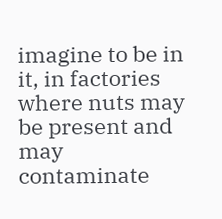imagine to be in it, in factories where nuts may be present and may contaminate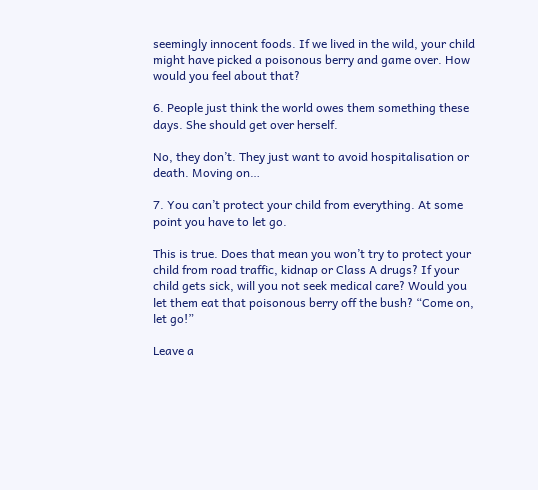seemingly innocent foods. If we lived in the wild, your child might have picked a poisonous berry and game over. How would you feel about that?

6. People just think the world owes them something these days. She should get over herself.

No, they don’t. They just want to avoid hospitalisation or death. Moving on…

7. You can’t protect your child from everything. At some point you have to let go.

This is true. Does that mean you won’t try to protect your child from road traffic, kidnap or Class A drugs? If your child gets sick, will you not seek medical care? Would you let them eat that poisonous berry off the bush? “Come on, let go!”

Leave a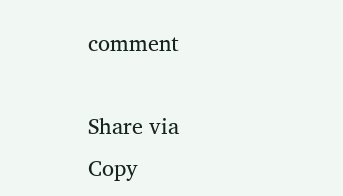comment

Share via
Copy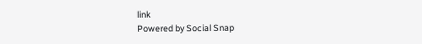link
Powered by Social Snap